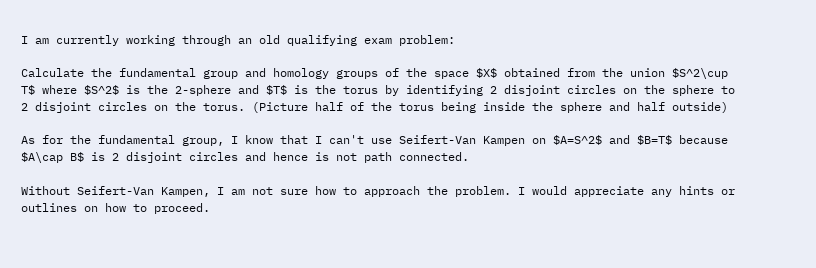I am currently working through an old qualifying exam problem:

Calculate the fundamental group and homology groups of the space $X$ obtained from the union $S^2\cup T$ where $S^2$ is the 2-sphere and $T$ is the torus by identifying 2 disjoint circles on the sphere to 2 disjoint circles on the torus. (Picture half of the torus being inside the sphere and half outside)

As for the fundamental group, I know that I can't use Seifert-Van Kampen on $A=S^2$ and $B=T$ because $A\cap B$ is 2 disjoint circles and hence is not path connected.

Without Seifert-Van Kampen, I am not sure how to approach the problem. I would appreciate any hints or outlines on how to proceed.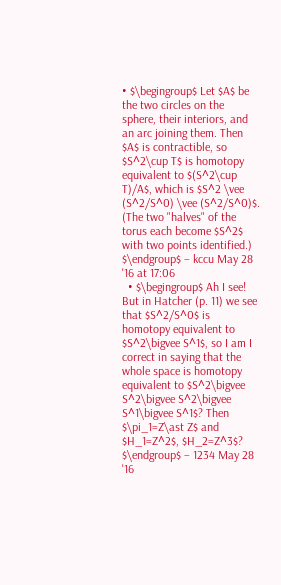• $\begingroup$ Let $A$ be the two circles on the sphere, their interiors, and an arc joining them. Then $A$ is contractible, so $S^2\cup T$ is homotopy equivalent to $(S^2\cup T)/A$, which is $S^2 \vee (S^2/S^0) \vee (S^2/S^0)$. (The two "halves" of the torus each become $S^2$ with two points identified.) $\endgroup$ – kccu May 28 '16 at 17:06
  • $\begingroup$ Ah I see! But in Hatcher (p. 11) we see that $S^2/S^0$ is homotopy equivalent to $S^2\bigvee S^1$, so I am I correct in saying that the whole space is homotopy equivalent to $S^2\bigvee S^2\bigvee S^2\bigvee S^1\bigvee S^1$? Then $\pi_1=Z\ast Z$ and $H_1=Z^2$, $H_2=Z^3$? $\endgroup$ – 1234 May 28 '16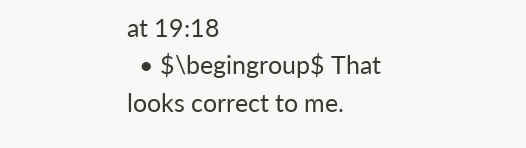at 19:18
  • $\begingroup$ That looks correct to me.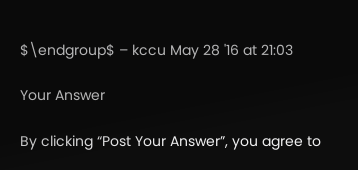$\endgroup$ – kccu May 28 '16 at 21:03

Your Answer

By clicking “Post Your Answer”, you agree to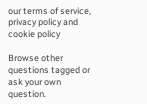our terms of service, privacy policy and cookie policy

Browse other questions tagged or ask your own question.